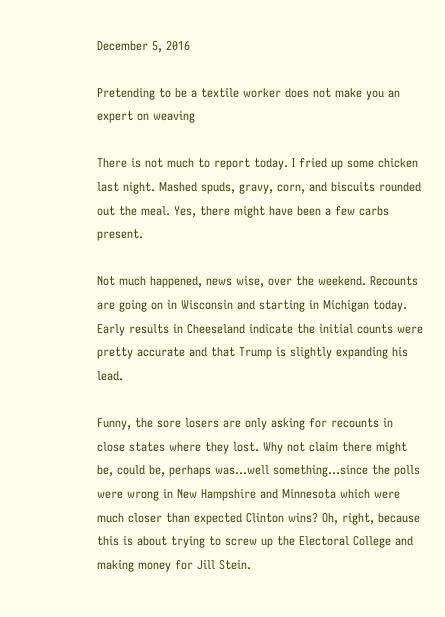December 5, 2016

Pretending to be a textile worker does not make you an expert on weaving

There is not much to report today. I fried up some chicken last night. Mashed spuds, gravy, corn, and biscuits rounded out the meal. Yes, there might have been a few carbs present.

Not much happened, news wise, over the weekend. Recounts are going on in Wisconsin and starting in Michigan today. Early results in Cheeseland indicate the initial counts were pretty accurate and that Trump is slightly expanding his lead.

Funny, the sore losers are only asking for recounts in close states where they lost. Why not claim there might be, could be, perhaps was...well something...since the polls were wrong in New Hampshire and Minnesota which were much closer than expected Clinton wins? Oh, right, because this is about trying to screw up the Electoral College and making money for Jill Stein.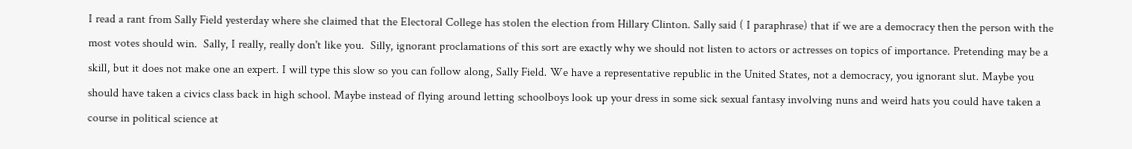I read a rant from Sally Field yesterday where she claimed that the Electoral College has stolen the election from Hillary Clinton. Sally said ( I paraphrase) that if we are a democracy then the person with the most votes should win.  Sally, I really, really don't like you.  Silly, ignorant proclamations of this sort are exactly why we should not listen to actors or actresses on topics of importance. Pretending may be a skill, but it does not make one an expert. I will type this slow so you can follow along, Sally Field. We have a representative republic in the United States, not a democracy, you ignorant slut. Maybe you should have taken a civics class back in high school. Maybe instead of flying around letting schoolboys look up your dress in some sick sexual fantasy involving nuns and weird hats you could have taken a course in political science at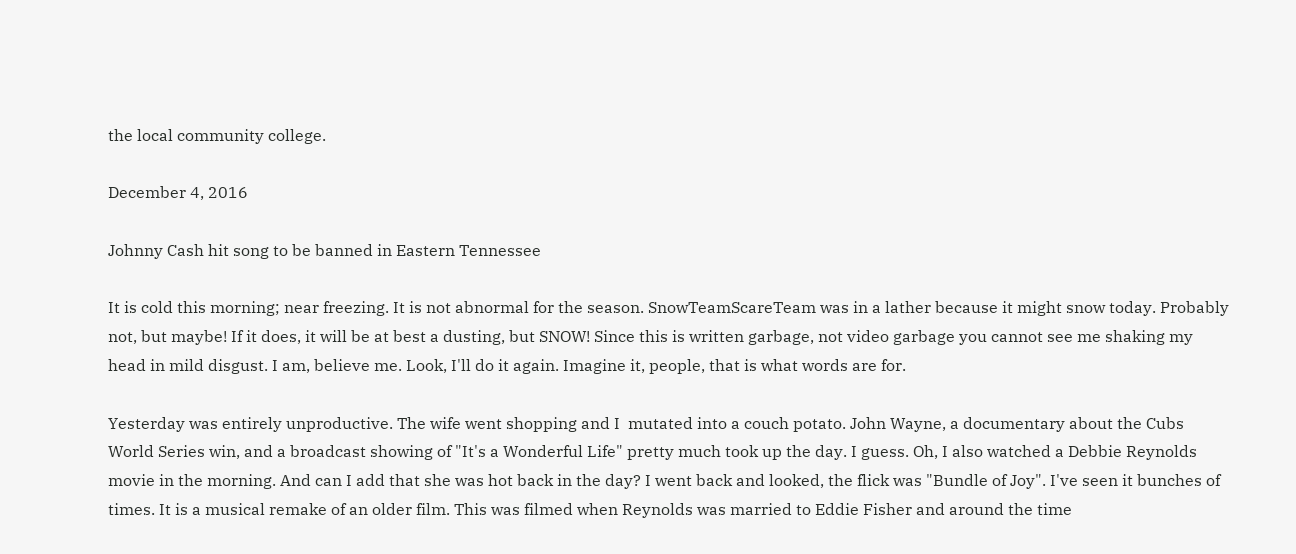the local community college.

December 4, 2016

Johnny Cash hit song to be banned in Eastern Tennessee

It is cold this morning; near freezing. It is not abnormal for the season. SnowTeamScareTeam was in a lather because it might snow today. Probably not, but maybe! If it does, it will be at best a dusting, but SNOW! Since this is written garbage, not video garbage you cannot see me shaking my head in mild disgust. I am, believe me. Look, I'll do it again. Imagine it, people, that is what words are for.

Yesterday was entirely unproductive. The wife went shopping and I  mutated into a couch potato. John Wayne, a documentary about the Cubs World Series win, and a broadcast showing of "It's a Wonderful Life" pretty much took up the day. I guess. Oh, I also watched a Debbie Reynolds movie in the morning. And can I add that she was hot back in the day? I went back and looked, the flick was "Bundle of Joy". I've seen it bunches of times. It is a musical remake of an older film. This was filmed when Reynolds was married to Eddie Fisher and around the time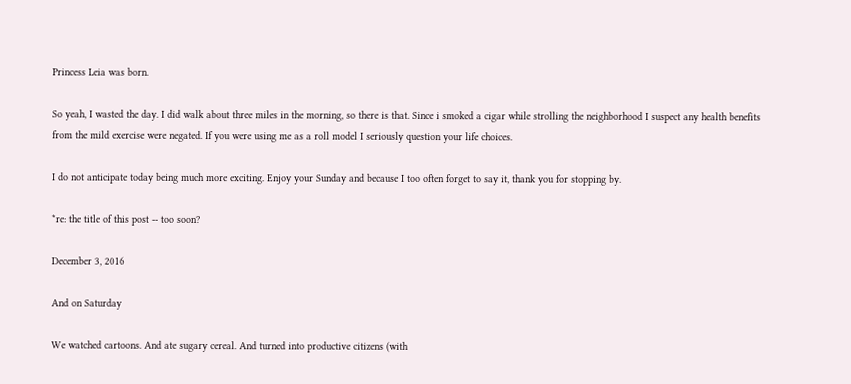Princess Leia was born.

So yeah, I wasted the day. I did walk about three miles in the morning, so there is that. Since i smoked a cigar while strolling the neighborhood I suspect any health benefits from the mild exercise were negated. If you were using me as a roll model I seriously question your life choices.

I do not anticipate today being much more exciting. Enjoy your Sunday and because I too often forget to say it, thank you for stopping by.

*re: the title of this post -- too soon?

December 3, 2016

And on Saturday

We watched cartoons. And ate sugary cereal. And turned into productive citizens (with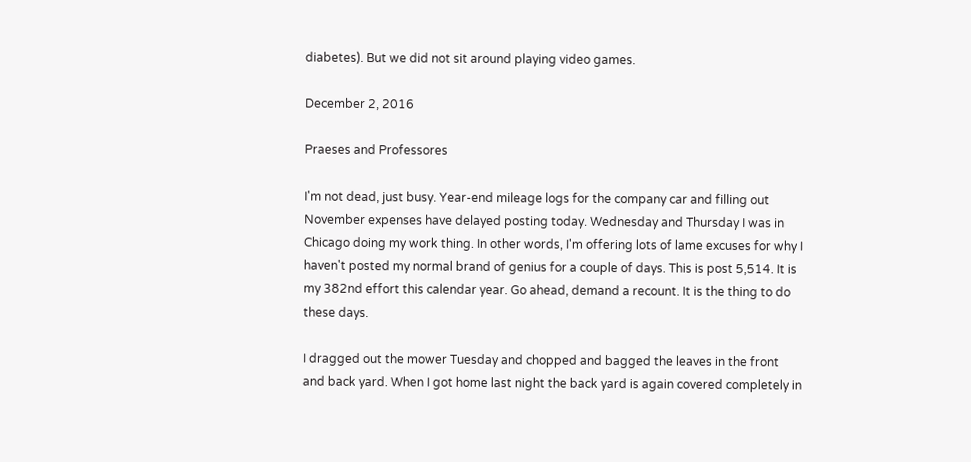diabetes). But we did not sit around playing video games.

December 2, 2016

Praeses and Professores

I'm not dead, just busy. Year-end mileage logs for the company car and filling out November expenses have delayed posting today. Wednesday and Thursday I was in Chicago doing my work thing. In other words, I'm offering lots of lame excuses for why I haven't posted my normal brand of genius for a couple of days. This is post 5,514. It is my 382nd effort this calendar year. Go ahead, demand a recount. It is the thing to do these days.

I dragged out the mower Tuesday and chopped and bagged the leaves in the front and back yard. When I got home last night the back yard is again covered completely in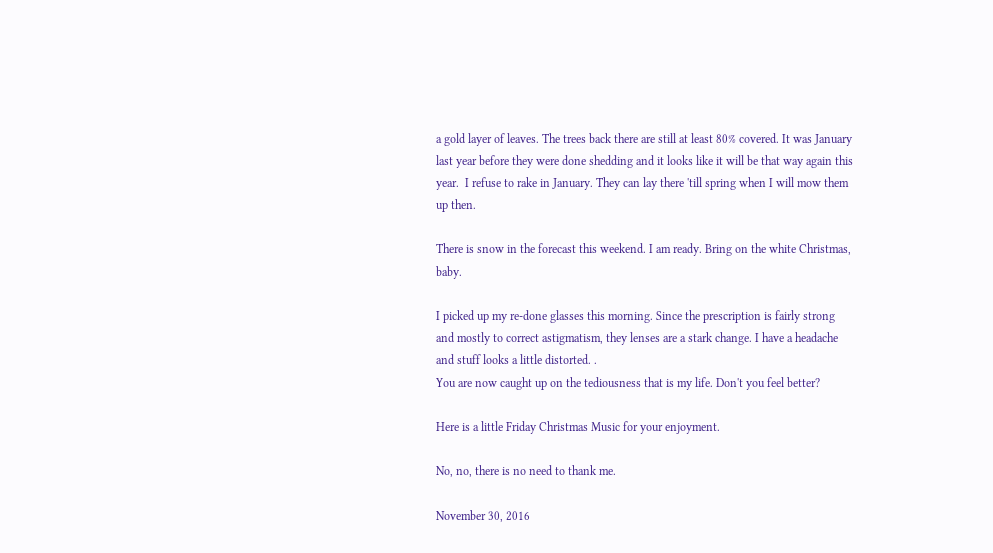a gold layer of leaves. The trees back there are still at least 80% covered. It was January last year before they were done shedding and it looks like it will be that way again this year.  I refuse to rake in January. They can lay there 'till spring when I will mow them up then.

There is snow in the forecast this weekend. I am ready. Bring on the white Christmas, baby.

I picked up my re-done glasses this morning. Since the prescription is fairly strong and mostly to correct astigmatism, they lenses are a stark change. I have a headache and stuff looks a little distorted. .
You are now caught up on the tediousness that is my life. Don't you feel better?

Here is a little Friday Christmas Music for your enjoyment.

No, no, there is no need to thank me.

November 30, 2016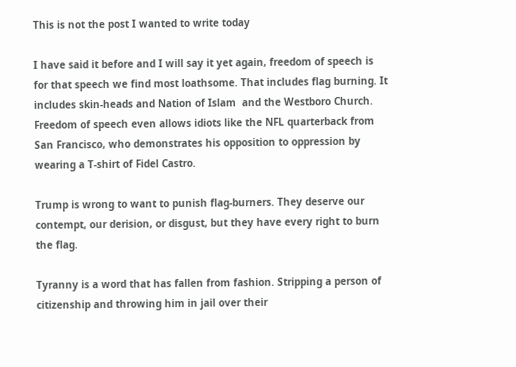This is not the post I wanted to write today

I have said it before and I will say it yet again, freedom of speech is for that speech we find most loathsome. That includes flag burning. It includes skin-heads and Nation of Islam  and the Westboro Church. Freedom of speech even allows idiots like the NFL quarterback from San Francisco, who demonstrates his opposition to oppression by wearing a T-shirt of Fidel Castro.

Trump is wrong to want to punish flag-burners. They deserve our contempt, our derision, or disgust, but they have every right to burn the flag.

Tyranny is a word that has fallen from fashion. Stripping a person of citizenship and throwing him in jail over their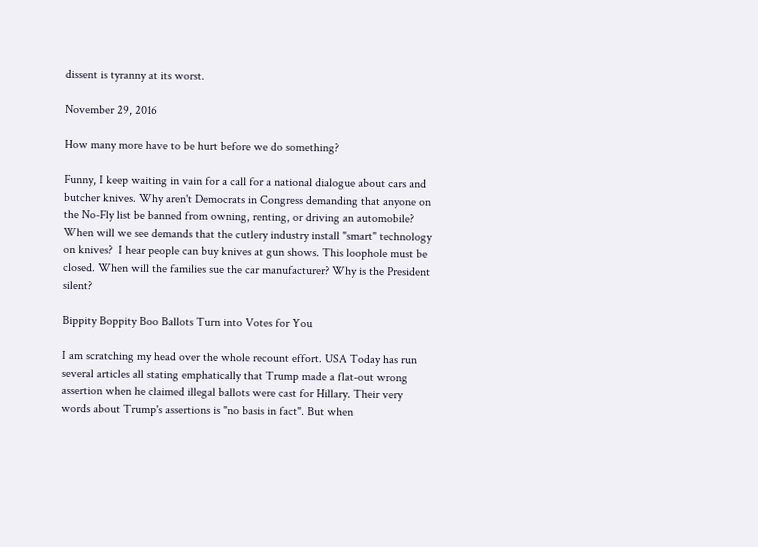dissent is tyranny at its worst.

November 29, 2016

How many more have to be hurt before we do something?

Funny, I keep waiting in vain for a call for a national dialogue about cars and butcher knives. Why aren't Democrats in Congress demanding that anyone on the No-Fly list be banned from owning, renting, or driving an automobile? When will we see demands that the cutlery industry install "smart" technology on knives?  I hear people can buy knives at gun shows. This loophole must be closed. When will the families sue the car manufacturer? Why is the President silent?

Bippity Boppity Boo Ballots Turn into Votes for You

I am scratching my head over the whole recount effort. USA Today has run several articles all stating emphatically that Trump made a flat-out wrong assertion when he claimed illegal ballots were cast for Hillary. Their very words about Trump's assertions is "no basis in fact". But when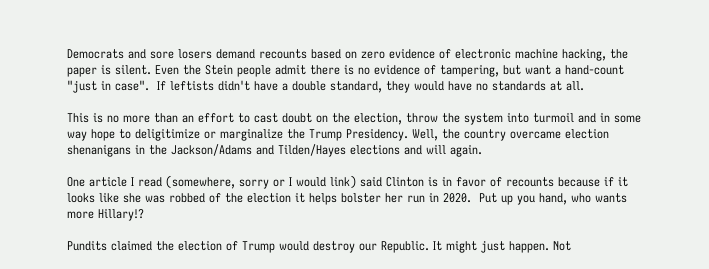Democrats and sore losers demand recounts based on zero evidence of electronic machine hacking, the paper is silent. Even the Stein people admit there is no evidence of tampering, but want a hand-count "just in case".  If leftists didn't have a double standard, they would have no standards at all.

This is no more than an effort to cast doubt on the election, throw the system into turmoil and in some way hope to deligitimize or marginalize the Trump Presidency. Well, the country overcame election shenanigans in the Jackson/Adams and Tilden/Hayes elections and will again.

One article I read (somewhere, sorry or I would link) said Clinton is in favor of recounts because if it looks like she was robbed of the election it helps bolster her run in 2020.  Put up you hand, who wants more Hillary!?

Pundits claimed the election of Trump would destroy our Republic. It might just happen. Not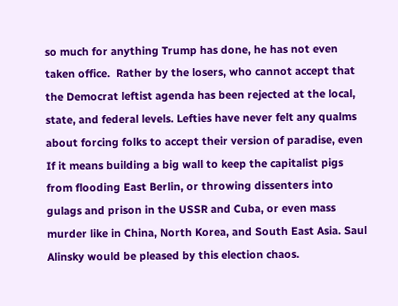so much for anything Trump has done, he has not even taken office.  Rather by the losers, who cannot accept that the Democrat leftist agenda has been rejected at the local, state, and federal levels. Lefties have never felt any qualms about forcing folks to accept their version of paradise, even If it means building a big wall to keep the capitalist pigs from flooding East Berlin, or throwing dissenters into gulags and prison in the USSR and Cuba, or even mass murder like in China, North Korea, and South East Asia. Saul Alinsky would be pleased by this election chaos.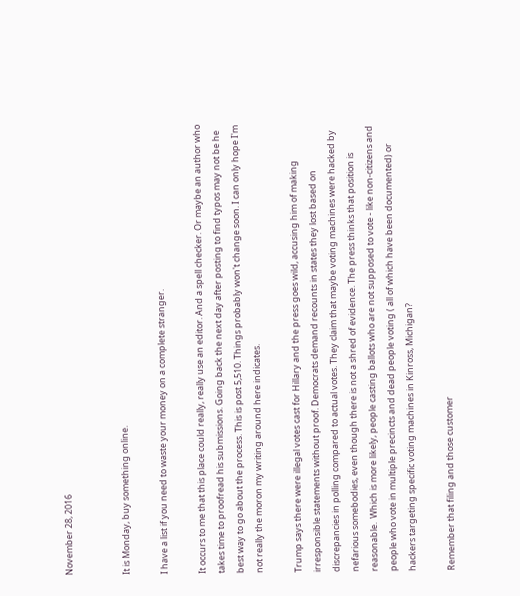November 28, 2016


It is Monday, buy something online.

I have a list if you need to waste your money on a complete stranger.

It occurs to me that this place could really, really use an editor. And a spell checker. Or maybe an author who takes time to proofread his submissions. Going back the next day after posting to find typos may not be he best way to go about the process. This is post 5,510. Things probably won't change soon. I can only hope I'm not really the moron my writing around here indicates.

Trump says there were illegal votes cast for Hillary and the press goes wild, accusing him of making irresponsible statements without proof. Democrats demand recounts in states they lost based on discrepancies in polling compared to actual votes. They claim that maybe voting machines were hacked by nefarious somebodies, even though there is not a shred of evidence. The press thinks that position is reasonable.  Which is more likely, people casting ballots who are not supposed to vote - like non-citizens and people who vote in multiple precincts and dead people voting ( all of which have been documented) or hackers targeting specific voting machines in Kinross, Michigan?

Remember that filing and those customer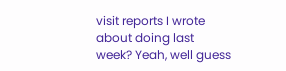visit reports I wrote about doing last week? Yeah, well guess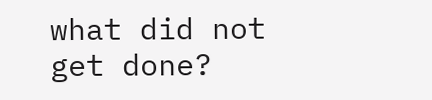what did not get done?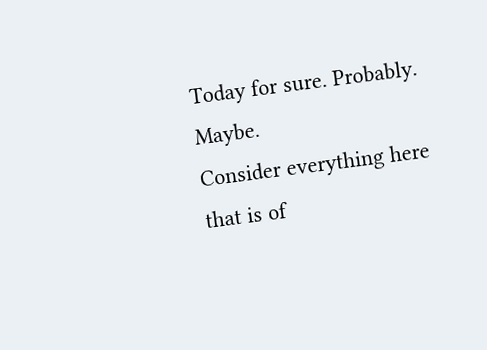Today for sure. Probably. Maybe.
Consider everything here that is of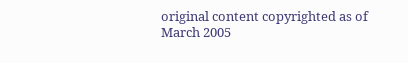original content copyrighted as of March 2005